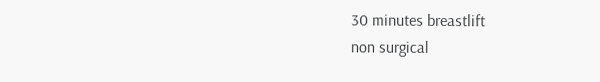30 minutes breastlift
non surgical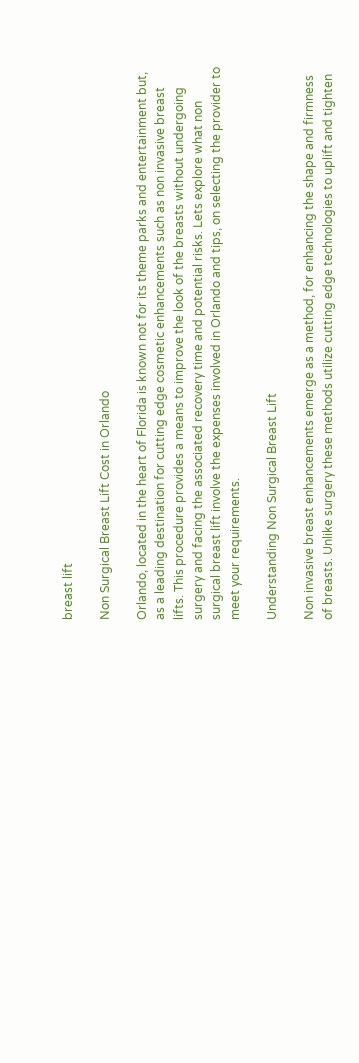breast lift

Non Surgical Breast Lift Cost in Orlando

Orlando, located in the heart of Florida is known not for its theme parks and entertainment but, as a leading destination for cutting edge cosmetic enhancements such as non invasive breast lifts. This procedure provides a means to improve the look of the breasts without undergoing surgery and facing the associated recovery time and potential risks. Lets explore what non surgical breast lift involve the expenses involved in Orlando and tips, on selecting the provider to meet your requirements.

Understanding Non Surgical Breast Lift

Non invasive breast enhancements emerge as a method, for enhancing the shape and firmness of breasts. Unlike surgery these methods utilize cutting edge technologies to uplift and tighten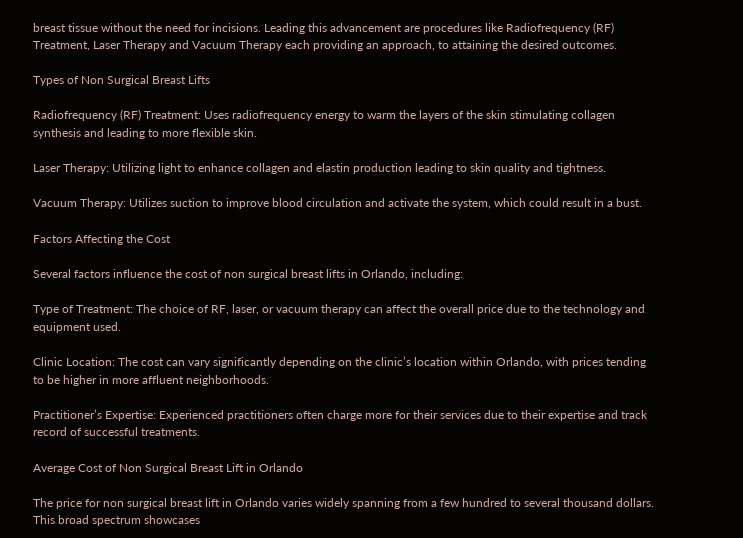breast tissue without the need for incisions. Leading this advancement are procedures like Radiofrequency (RF) Treatment, Laser Therapy and Vacuum Therapy each providing an approach, to attaining the desired outcomes.

Types of Non Surgical Breast Lifts

Radiofrequency (RF) Treatment: Uses radiofrequency energy to warm the layers of the skin stimulating collagen synthesis and leading to more flexible skin.

Laser Therapy: Utilizing light to enhance collagen and elastin production leading to skin quality and tightness.

Vacuum Therapy: Utilizes suction to improve blood circulation and activate the system, which could result in a bust.

Factors Affecting the Cost

Several factors influence the cost of non surgical breast lifts in Orlando, including:

Type of Treatment: The choice of RF, laser, or vacuum therapy can affect the overall price due to the technology and equipment used.

Clinic Location: The cost can vary significantly depending on the clinic’s location within Orlando, with prices tending to be higher in more affluent neighborhoods.

Practitioner’s Expertise: Experienced practitioners often charge more for their services due to their expertise and track record of successful treatments.

Average Cost of Non Surgical Breast Lift in Orlando

The price for non surgical breast lift in Orlando varies widely spanning from a few hundred to several thousand dollars. This broad spectrum showcases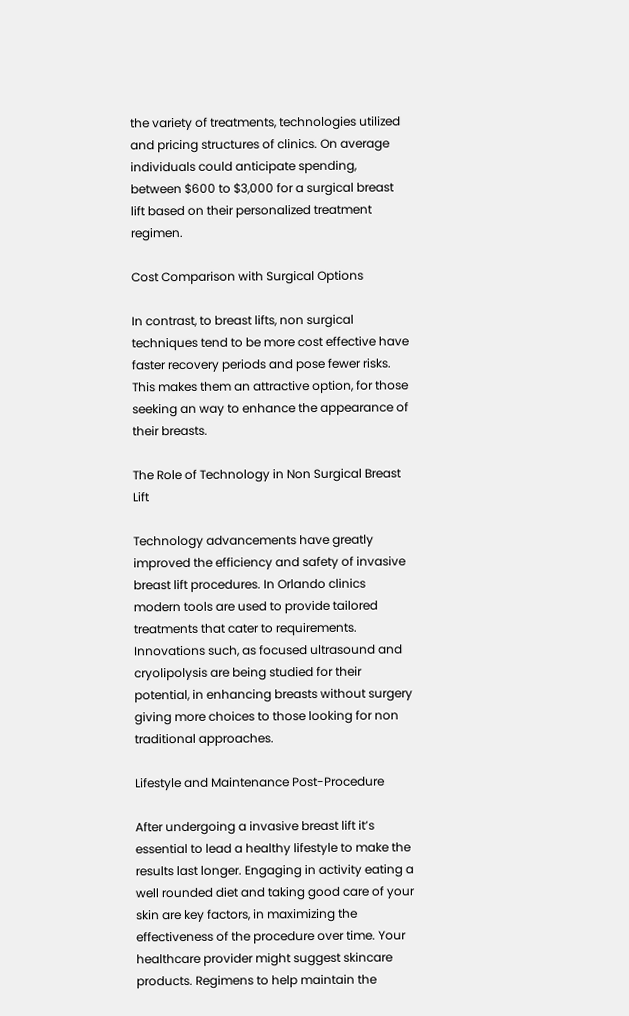the variety of treatments, technologies utilized and pricing structures of clinics. On average individuals could anticipate spending, between $600 to $3,000 for a surgical breast lift based on their personalized treatment regimen.

Cost Comparison with Surgical Options

In contrast, to breast lifts, non surgical techniques tend to be more cost effective have faster recovery periods and pose fewer risks. This makes them an attractive option, for those seeking an way to enhance the appearance of their breasts.

The Role of Technology in Non Surgical Breast Lift

Technology advancements have greatly improved the efficiency and safety of invasive breast lift procedures. In Orlando clinics modern tools are used to provide tailored treatments that cater to requirements. Innovations such, as focused ultrasound and cryolipolysis are being studied for their potential, in enhancing breasts without surgery giving more choices to those looking for non traditional approaches.

Lifestyle and Maintenance Post-Procedure

After undergoing a invasive breast lift it’s essential to lead a healthy lifestyle to make the results last longer. Engaging in activity eating a well rounded diet and taking good care of your skin are key factors, in maximizing the effectiveness of the procedure over time. Your healthcare provider might suggest skincare products. Regimens to help maintain the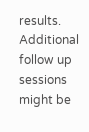results. Additional follow up sessions might be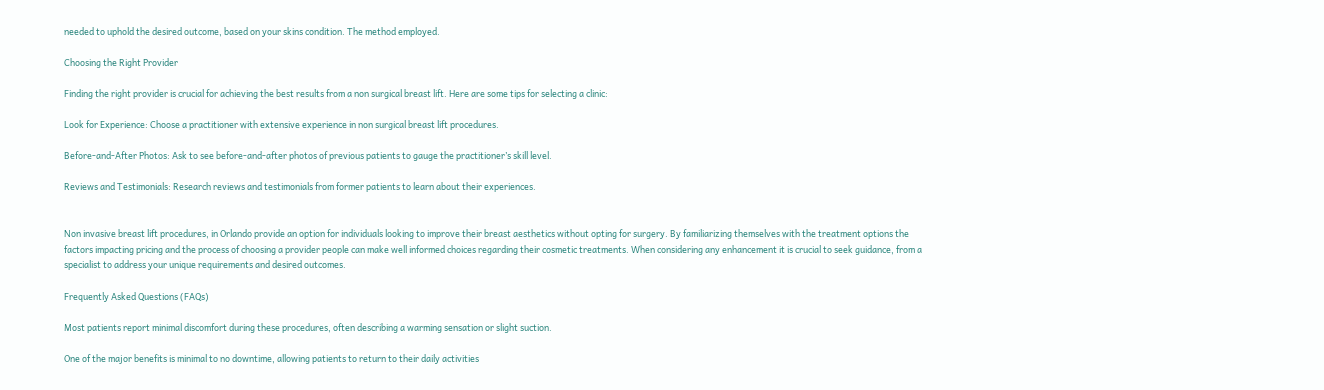needed to uphold the desired outcome, based on your skins condition. The method employed.

Choosing the Right Provider

Finding the right provider is crucial for achieving the best results from a non surgical breast lift. Here are some tips for selecting a clinic:

Look for Experience: Choose a practitioner with extensive experience in non surgical breast lift procedures.

Before-and-After Photos: Ask to see before-and-after photos of previous patients to gauge the practitioner’s skill level.

Reviews and Testimonials: Research reviews and testimonials from former patients to learn about their experiences.


Non invasive breast lift procedures, in Orlando provide an option for individuals looking to improve their breast aesthetics without opting for surgery. By familiarizing themselves with the treatment options the factors impacting pricing and the process of choosing a provider people can make well informed choices regarding their cosmetic treatments. When considering any enhancement it is crucial to seek guidance, from a specialist to address your unique requirements and desired outcomes.

Frequently Asked Questions (FAQs)

Most patients report minimal discomfort during these procedures, often describing a warming sensation or slight suction.

One of the major benefits is minimal to no downtime, allowing patients to return to their daily activities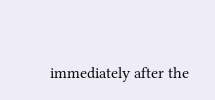immediately after the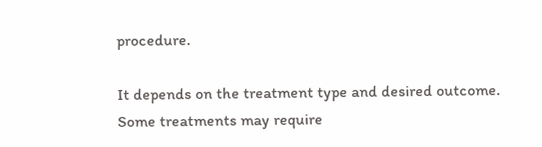procedure.

It depends on the treatment type and desired outcome. Some treatments may require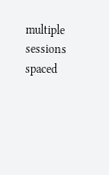multiple sessions spaced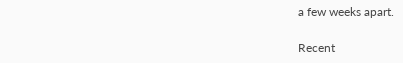a few weeks apart.

Recent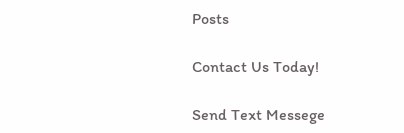Posts

Contact Us Today!

Send Text Messege